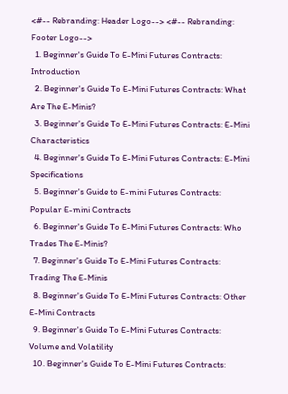<#-- Rebranding: Header Logo--> <#-- Rebranding: Footer Logo-->
  1. Beginner's Guide To E-Mini Futures Contracts: Introduction
  2. Beginner's Guide To E-Mini Futures Contracts: What Are The E-Minis?
  3. Beginner's Guide To E-Mini Futures Contracts: E-Mini Characteristics
  4. Beginner's Guide To E-Mini Futures Contracts: E-Mini Specifications
  5. Beginner's Guide to E-mini Futures Contracts: Popular E-mini Contracts
  6. Beginner's Guide To E-Mini Futures Contracts: Who Trades The E-Minis?
  7. Beginner's Guide To E-Mini Futures Contracts: Trading The E-Minis
  8. Beginner's Guide To E-Mini Futures Contracts: Other E-Mini Contracts
  9. Beginner's Guide To E-Mini Futures Contracts: Volume and Volatility
  10. Beginner's Guide To E-Mini Futures Contracts: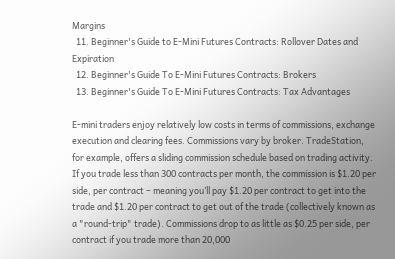Margins
  11. Beginner's Guide to E-Mini Futures Contracts: Rollover Dates and Expiration
  12. Beginner's Guide To E-Mini Futures Contracts: Brokers
  13. Beginner's Guide To E-Mini Futures Contracts: Tax Advantages

E-mini traders enjoy relatively low costs in terms of commissions, exchange execution and clearing fees. Commissions vary by broker. TradeStation, for example, offers a sliding commission schedule based on trading activity. If you trade less than 300 contracts per month, the commission is $1.20 per side, per contract – meaning you’ll pay $1.20 per contract to get into the trade and $1.20 per contract to get out of the trade (collectively known as a "round-trip" trade). Commissions drop to as little as $0.25 per side, per contract if you trade more than 20,000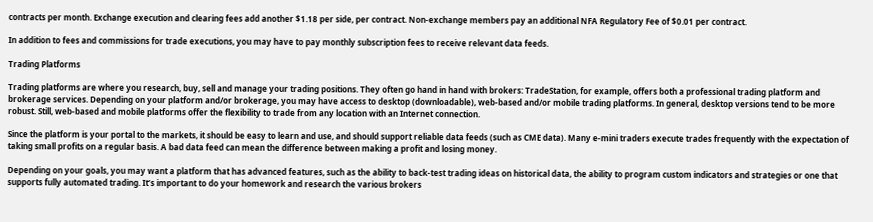contracts per month. Exchange execution and clearing fees add another $1.18 per side, per contract. Non-exchange members pay an additional NFA Regulatory Fee of $0.01 per contract.

In addition to fees and commissions for trade executions, you may have to pay monthly subscription fees to receive relevant data feeds.

Trading Platforms

Trading platforms are where you research, buy, sell and manage your trading positions. They often go hand in hand with brokers: TradeStation, for example, offers both a professional trading platform and brokerage services. Depending on your platform and/or brokerage, you may have access to desktop (downloadable), web-based and/or mobile trading platforms. In general, desktop versions tend to be more robust. Still, web-based and mobile platforms offer the flexibility to trade from any location with an Internet connection.

Since the platform is your portal to the markets, it should be easy to learn and use, and should support reliable data feeds (such as CME data). Many e-mini traders execute trades frequently with the expectation of taking small profits on a regular basis. A bad data feed can mean the difference between making a profit and losing money.

Depending on your goals, you may want a platform that has advanced features, such as the ability to back-test trading ideas on historical data, the ability to program custom indicators and strategies or one that supports fully automated trading. It’s important to do your homework and research the various brokers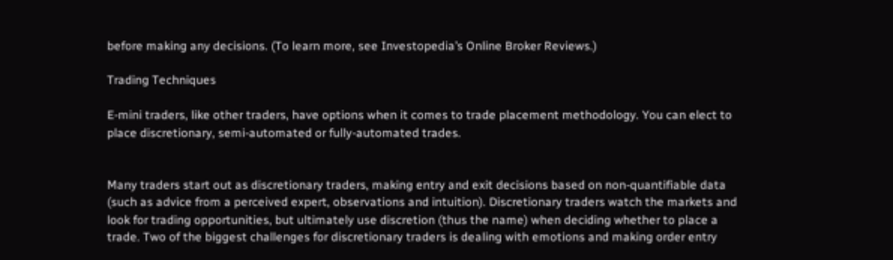before making any decisions. (To learn more, see Investopedia’s Online Broker Reviews.)

Trading Techniques

E-mini traders, like other traders, have options when it comes to trade placement methodology. You can elect to place discretionary, semi-automated or fully-automated trades.


Many traders start out as discretionary traders, making entry and exit decisions based on non-quantifiable data (such as advice from a perceived expert, observations and intuition). Discretionary traders watch the markets and look for trading opportunities, but ultimately use discretion (thus the name) when deciding whether to place a trade. Two of the biggest challenges for discretionary traders is dealing with emotions and making order entry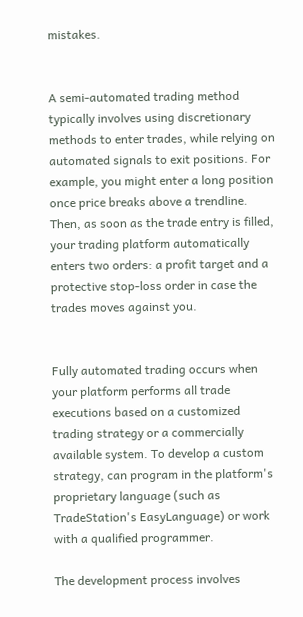mistakes.


A semi-automated trading method typically involves using discretionary methods to enter trades, while relying on automated signals to exit positions. For example, you might enter a long position once price breaks above a trendline. Then, as soon as the trade entry is filled, your trading platform automatically enters two orders: a profit target and a protective stop-loss order in case the trades moves against you.


Fully automated trading occurs when your platform performs all trade executions based on a customized trading strategy or a commercially available system. To develop a custom strategy, can program in the platform's proprietary language (such as TradeStation's EasyLanguage) or work with a qualified programmer.

The development process involves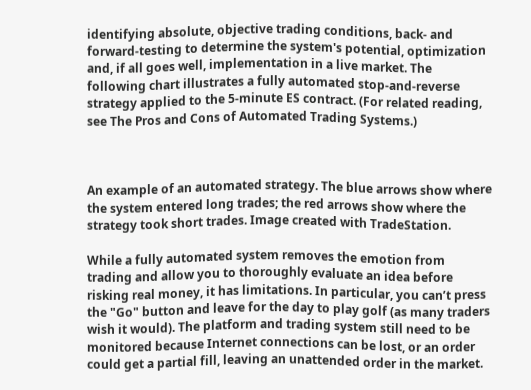identifying absolute, objective trading conditions, back- and forward-testing to determine the system's potential, optimization and, if all goes well, implementation in a live market. The following chart illustrates a fully automated stop-and-reverse strategy applied to the 5-minute ES contract. (For related reading, see The Pros and Cons of Automated Trading Systems.)



An example of an automated strategy. The blue arrows show where the system entered long trades; the red arrows show where the strategy took short trades. Image created with TradeStation.

While a fully automated system removes the emotion from trading and allow you to thoroughly evaluate an idea before risking real money, it has limitations. In particular, you can’t press the "Go" button and leave for the day to play golf (as many traders wish it would). The platform and trading system still need to be monitored because Internet connections can be lost, or an order could get a partial fill, leaving an unattended order in the market.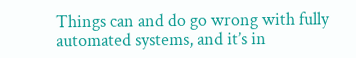Things can and do go wrong with fully automated systems, and it’s in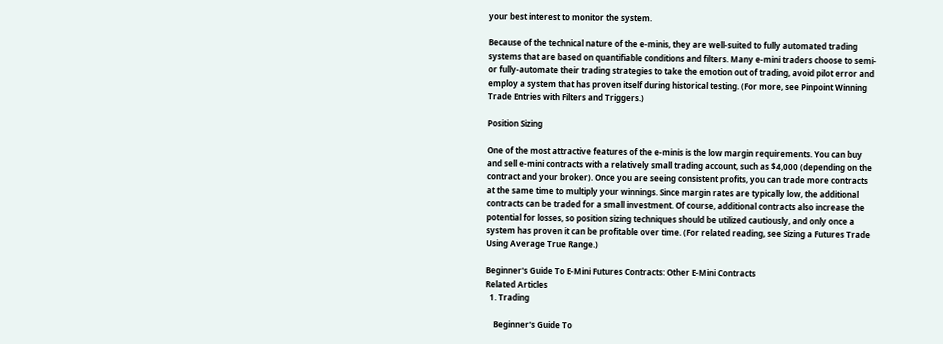your best interest to monitor the system.

Because of the technical nature of the e-minis, they are well-suited to fully automated trading systems that are based on quantifiable conditions and filters. Many e-mini traders choose to semi- or fully-automate their trading strategies to take the emotion out of trading, avoid pilot error and employ a system that has proven itself during historical testing. (For more, see Pinpoint Winning Trade Entries with Filters and Triggers.)

Position Sizing

One of the most attractive features of the e-minis is the low margin requirements. You can buy and sell e-mini contracts with a relatively small trading account, such as $4,000 (depending on the contract and your broker). Once you are seeing consistent profits, you can trade more contracts at the same time to multiply your winnings. Since margin rates are typically low, the additional contracts can be traded for a small investment. Of course, additional contracts also increase the potential for losses, so position sizing techniques should be utilized cautiously, and only once a system has proven it can be profitable over time. (For related reading, see Sizing a Futures Trade Using Average True Range.)

Beginner's Guide To E-Mini Futures Contracts: Other E-Mini Contracts
Related Articles
  1. Trading

    Beginner's Guide To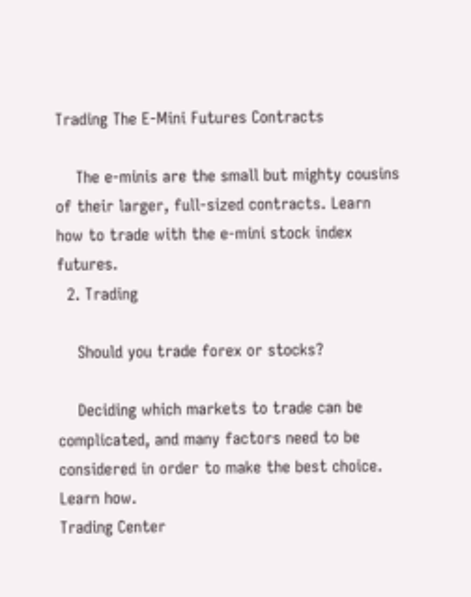Trading The E-Mini Futures Contracts

    The e-minis are the small but mighty cousins of their larger, full-sized contracts. Learn how to trade with the e-mini stock index futures.
  2. Trading

    Should you trade forex or stocks?

    Deciding which markets to trade can be complicated, and many factors need to be considered in order to make the best choice. Learn how.
Trading Center